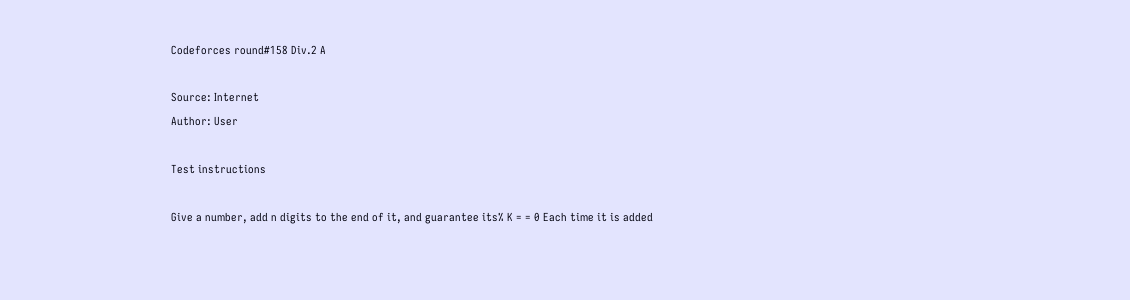Codeforces round#158 Div.2 A

Source: Internet
Author: User

Test instructions

Give a number, add n digits to the end of it, and guarantee its% K = = 0 Each time it is added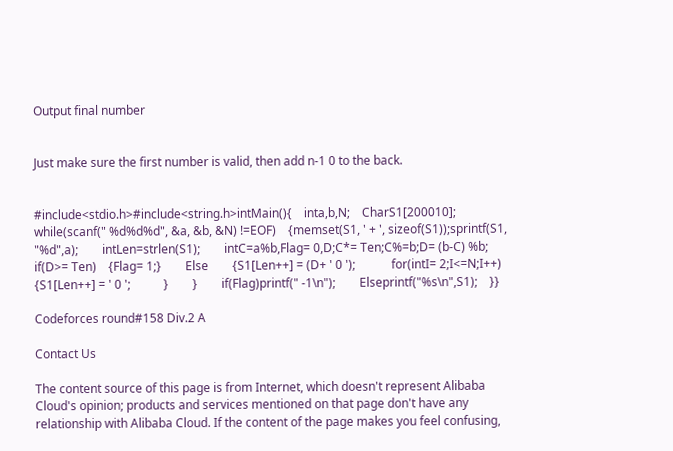Output final number


Just make sure the first number is valid, then add n-1 0 to the back.


#include<stdio.h>#include<string.h>intMain(){    inta,b,N;    CharS1[200010];     while(scanf(" %d%d%d", &a, &b, &N) !=EOF)    {memset(S1, ' + ', sizeof(S1));sprintf(S1, "%d",a);        intLen=strlen(S1);        intC=a%b,Flag= 0,D;C*= Ten;C%=b;D= (b-C) %b;        if(D>= Ten)    {Flag= 1;}        Else        {S1[Len++] = (D+ ' 0 ');            for(intI= 2;I<=N;I++)           {S1[Len++] = ' 0 ';           }        }        if(Flag)printf(" -1\n");        Elseprintf("%s\n",S1);    }}

Codeforces round#158 Div.2 A

Contact Us

The content source of this page is from Internet, which doesn't represent Alibaba Cloud's opinion; products and services mentioned on that page don't have any relationship with Alibaba Cloud. If the content of the page makes you feel confusing,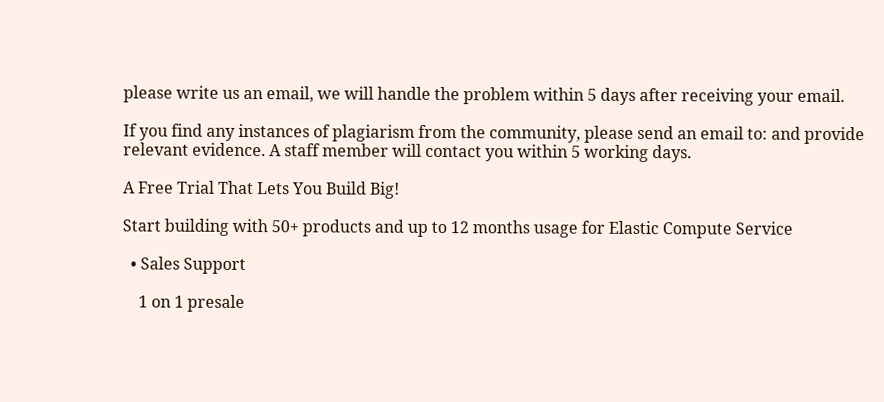please write us an email, we will handle the problem within 5 days after receiving your email.

If you find any instances of plagiarism from the community, please send an email to: and provide relevant evidence. A staff member will contact you within 5 working days.

A Free Trial That Lets You Build Big!

Start building with 50+ products and up to 12 months usage for Elastic Compute Service

  • Sales Support

    1 on 1 presale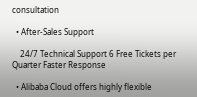consultation

  • After-Sales Support

    24/7 Technical Support 6 Free Tickets per Quarter Faster Response

  • Alibaba Cloud offers highly flexible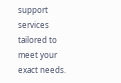support services tailored to meet your exact needs.